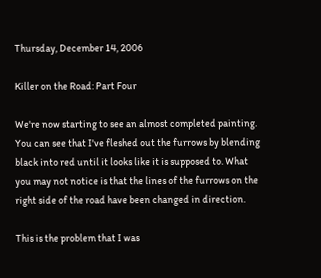Thursday, December 14, 2006

Killer on the Road: Part Four

We're now starting to see an almost completed painting. You can see that I've fleshed out the furrows by blending black into red until it looks like it is supposed to. What you may not notice is that the lines of the furrows on the right side of the road have been changed in direction.

This is the problem that I was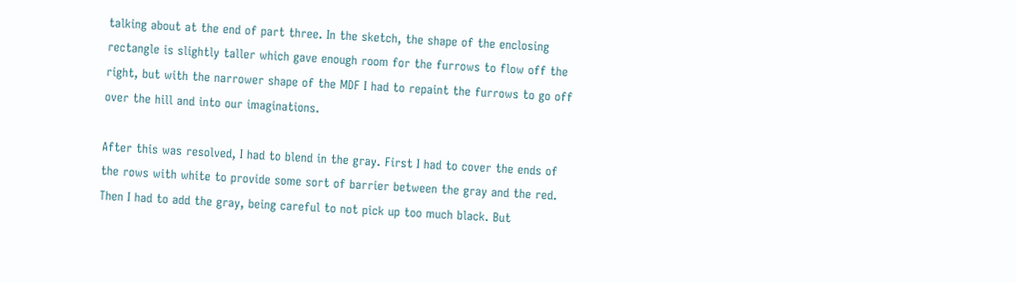talking about at the end of part three. In the sketch, the shape of the enclosing rectangle is slightly taller which gave enough room for the furrows to flow off the right, but with the narrower shape of the MDF I had to repaint the furrows to go off over the hill and into our imaginations.

After this was resolved, I had to blend in the gray. First I had to cover the ends of the rows with white to provide some sort of barrier between the gray and the red. Then I had to add the gray, being careful to not pick up too much black. But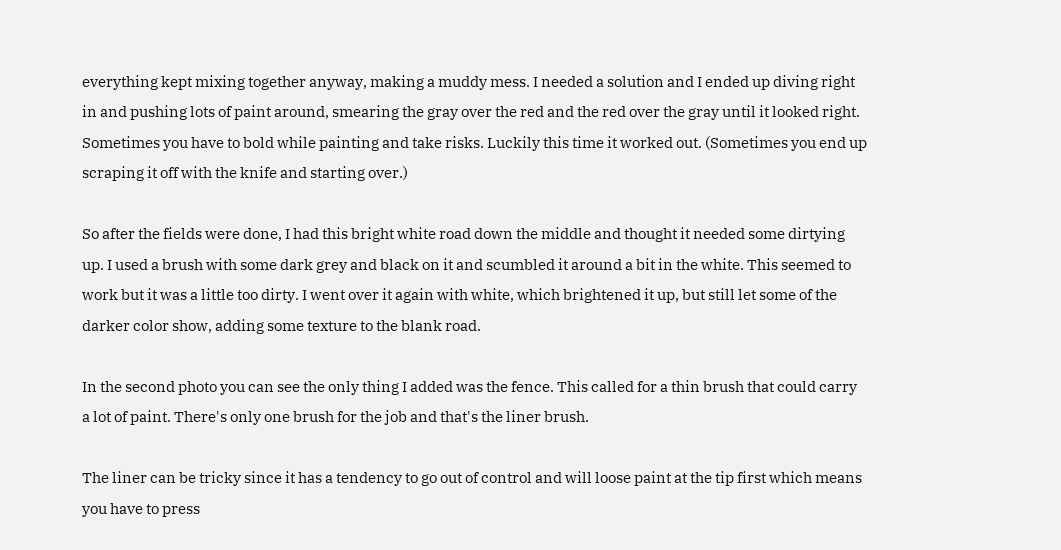everything kept mixing together anyway, making a muddy mess. I needed a solution and I ended up diving right in and pushing lots of paint around, smearing the gray over the red and the red over the gray until it looked right. Sometimes you have to bold while painting and take risks. Luckily this time it worked out. (Sometimes you end up scraping it off with the knife and starting over.)

So after the fields were done, I had this bright white road down the middle and thought it needed some dirtying up. I used a brush with some dark grey and black on it and scumbled it around a bit in the white. This seemed to work but it was a little too dirty. I went over it again with white, which brightened it up, but still let some of the darker color show, adding some texture to the blank road.

In the second photo you can see the only thing I added was the fence. This called for a thin brush that could carry a lot of paint. There's only one brush for the job and that's the liner brush.

The liner can be tricky since it has a tendency to go out of control and will loose paint at the tip first which means you have to press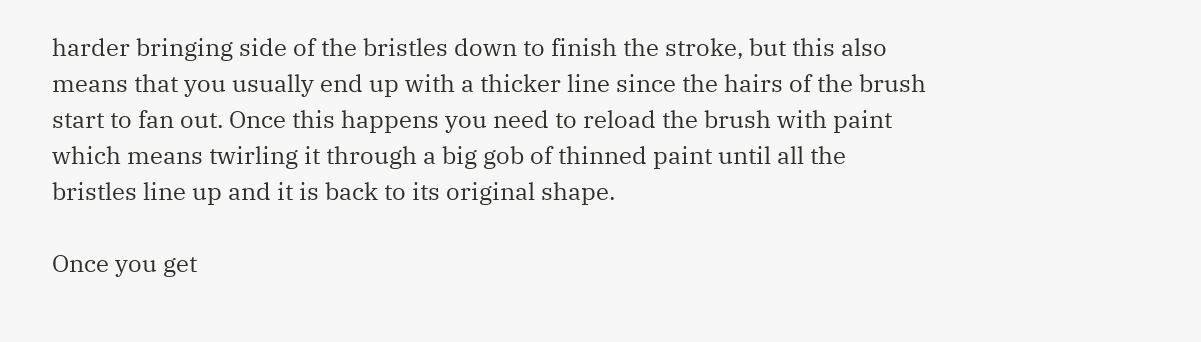harder bringing side of the bristles down to finish the stroke, but this also means that you usually end up with a thicker line since the hairs of the brush start to fan out. Once this happens you need to reload the brush with paint which means twirling it through a big gob of thinned paint until all the bristles line up and it is back to its original shape.

Once you get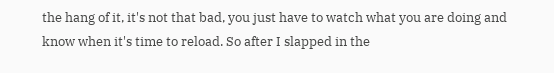the hang of it, it's not that bad, you just have to watch what you are doing and know when it's time to reload. So after I slapped in the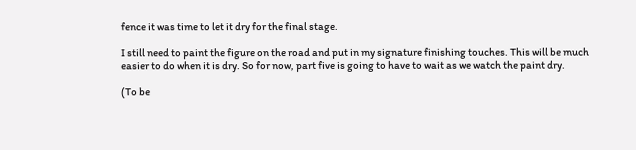fence it was time to let it dry for the final stage.

I still need to paint the figure on the road and put in my signature finishing touches. This will be much easier to do when it is dry. So for now, part five is going to have to wait as we watch the paint dry.

(To be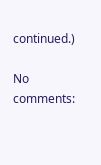continued.)

No comments: